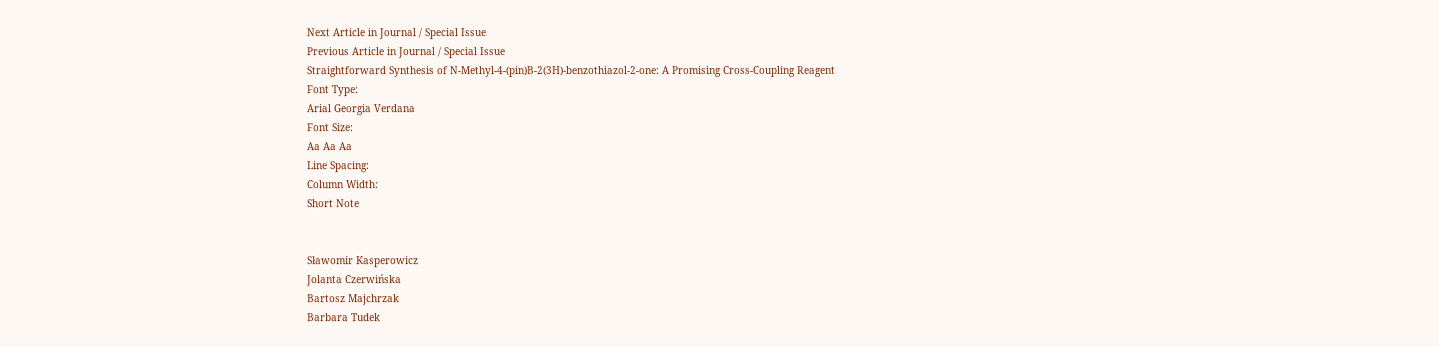Next Article in Journal / Special Issue
Previous Article in Journal / Special Issue
Straightforward Synthesis of N-Methyl-4-(pin)B-2(3H)-benzothiazol-2-one: A Promising Cross-Coupling Reagent
Font Type:
Arial Georgia Verdana
Font Size:
Aa Aa Aa
Line Spacing:
Column Width:
Short Note


Sławomir Kasperowicz
Jolanta Czerwińska
Bartosz Majchrzak
Barbara Tudek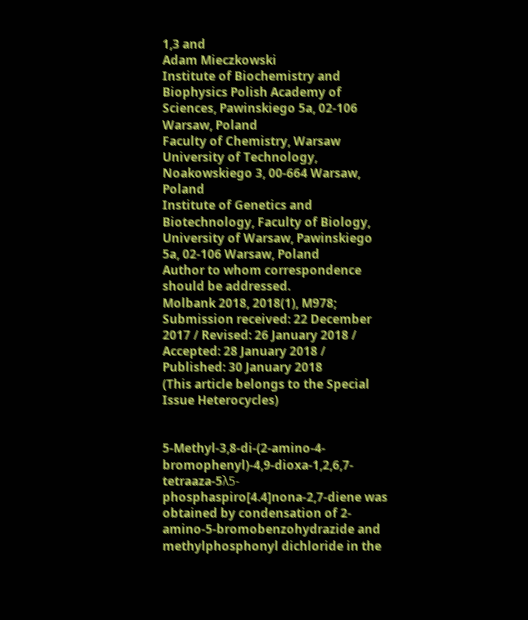1,3 and
Adam Mieczkowski
Institute of Biochemistry and Biophysics Polish Academy of Sciences, Pawinskiego 5a, 02-106 Warsaw, Poland
Faculty of Chemistry, Warsaw University of Technology, Noakowskiego 3, 00-664 Warsaw, Poland
Institute of Genetics and Biotechnology, Faculty of Biology, University of Warsaw, Pawinskiego 5a, 02-106 Warsaw, Poland
Author to whom correspondence should be addressed.
Molbank 2018, 2018(1), M978;
Submission received: 22 December 2017 / Revised: 26 January 2018 / Accepted: 28 January 2018 / Published: 30 January 2018
(This article belongs to the Special Issue Heterocycles)


5-Methyl-3,8-di-(2-amino-4-bromophenyl)-4,9-dioxa-1,2,6,7-tetraaza-5λ5-phosphaspiro[4.4]nona-2,7-diene was obtained by condensation of 2-amino-5-bromobenzohydrazide and methylphosphonyl dichloride in the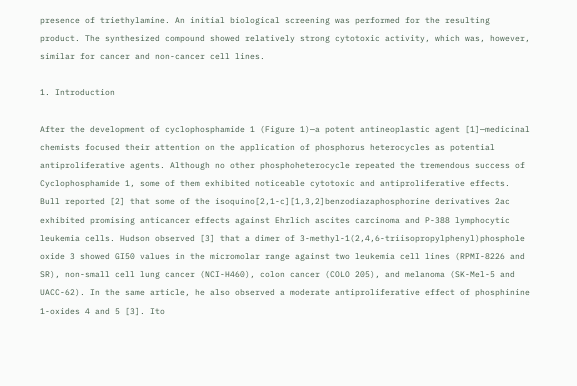presence of triethylamine. An initial biological screening was performed for the resulting product. The synthesized compound showed relatively strong cytotoxic activity, which was, however, similar for cancer and non-cancer cell lines.

1. Introduction

After the development of cyclophosphamide 1 (Figure 1)—a potent antineoplastic agent [1]—medicinal chemists focused their attention on the application of phosphorus heterocycles as potential antiproliferative agents. Although no other phosphoheterocycle repeated the tremendous success of Cyclophosphamide 1, some of them exhibited noticeable cytotoxic and antiproliferative effects. Bull reported [2] that some of the isoquino[2,1-c][1,3,2]benzodiazaphosphorine derivatives 2ac exhibited promising anticancer effects against Ehrlich ascites carcinoma and P-388 lymphocytic leukemia cells. Hudson observed [3] that a dimer of 3-methyl-1(2,4,6-triisopropylphenyl)phosphole oxide 3 showed GI50 values in the micromolar range against two leukemia cell lines (RPMI-8226 and SR), non-small cell lung cancer (NCI-H460), colon cancer (COLO 205), and melanoma (SK-Mel-5 and UACC-62). In the same article, he also observed a moderate antiproliferative effect of phosphinine 1-oxides 4 and 5 [3]. Ito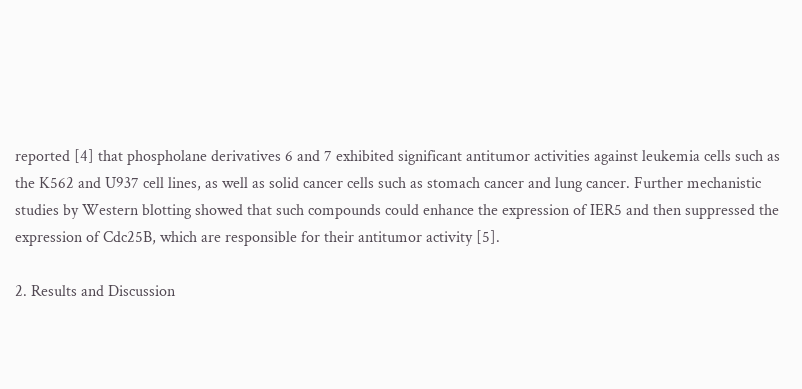reported [4] that phospholane derivatives 6 and 7 exhibited significant antitumor activities against leukemia cells such as the K562 and U937 cell lines, as well as solid cancer cells such as stomach cancer and lung cancer. Further mechanistic studies by Western blotting showed that such compounds could enhance the expression of IER5 and then suppressed the expression of Cdc25B, which are responsible for their antitumor activity [5].

2. Results and Discussion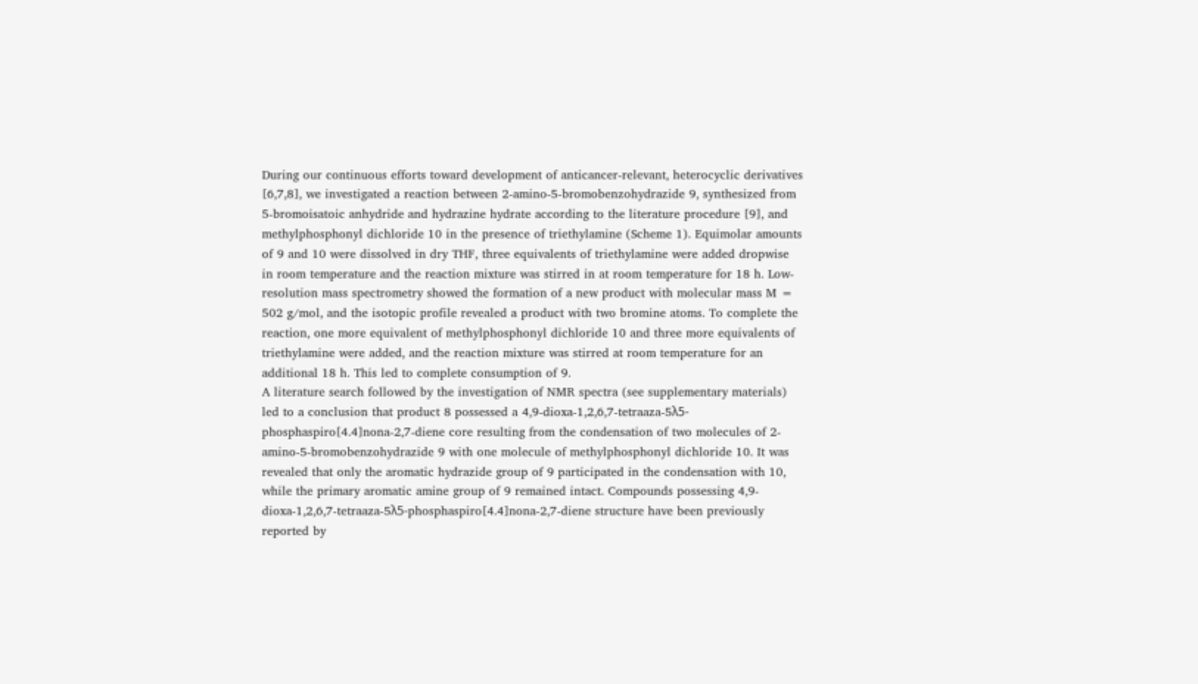During our continuous efforts toward development of anticancer-relevant, heterocyclic derivatives [6,7,8], we investigated a reaction between 2-amino-5-bromobenzohydrazide 9, synthesized from 5-bromoisatoic anhydride and hydrazine hydrate according to the literature procedure [9], and methylphosphonyl dichloride 10 in the presence of triethylamine (Scheme 1). Equimolar amounts of 9 and 10 were dissolved in dry THF, three equivalents of triethylamine were added dropwise in room temperature and the reaction mixture was stirred in at room temperature for 18 h. Low-resolution mass spectrometry showed the formation of a new product with molecular mass M = 502 g/mol, and the isotopic profile revealed a product with two bromine atoms. To complete the reaction, one more equivalent of methylphosphonyl dichloride 10 and three more equivalents of triethylamine were added, and the reaction mixture was stirred at room temperature for an additional 18 h. This led to complete consumption of 9.
A literature search followed by the investigation of NMR spectra (see supplementary materials) led to a conclusion that product 8 possessed a 4,9-dioxa-1,2,6,7-tetraaza-5λ5-phosphaspiro[4.4]nona-2,7-diene core resulting from the condensation of two molecules of 2-amino-5-bromobenzohydrazide 9 with one molecule of methylphosphonyl dichloride 10. It was revealed that only the aromatic hydrazide group of 9 participated in the condensation with 10, while the primary aromatic amine group of 9 remained intact. Compounds possessing 4,9-dioxa-1,2,6,7-tetraaza-5λ5-phosphaspiro[4.4]nona-2,7-diene structure have been previously reported by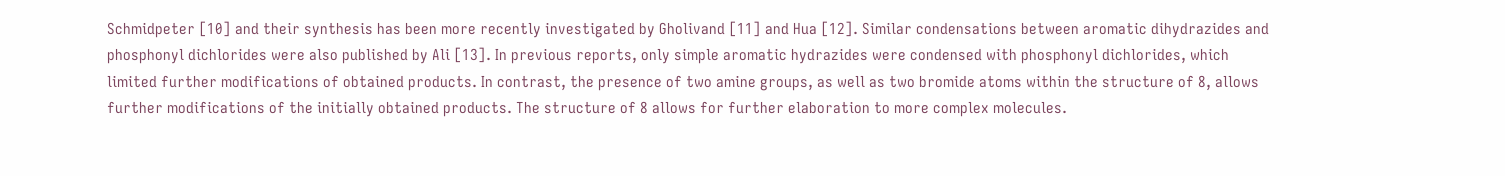Schmidpeter [10] and their synthesis has been more recently investigated by Gholivand [11] and Hua [12]. Similar condensations between aromatic dihydrazides and phosphonyl dichlorides were also published by Ali [13]. In previous reports, only simple aromatic hydrazides were condensed with phosphonyl dichlorides, which limited further modifications of obtained products. In contrast, the presence of two amine groups, as well as two bromide atoms within the structure of 8, allows further modifications of the initially obtained products. The structure of 8 allows for further elaboration to more complex molecules.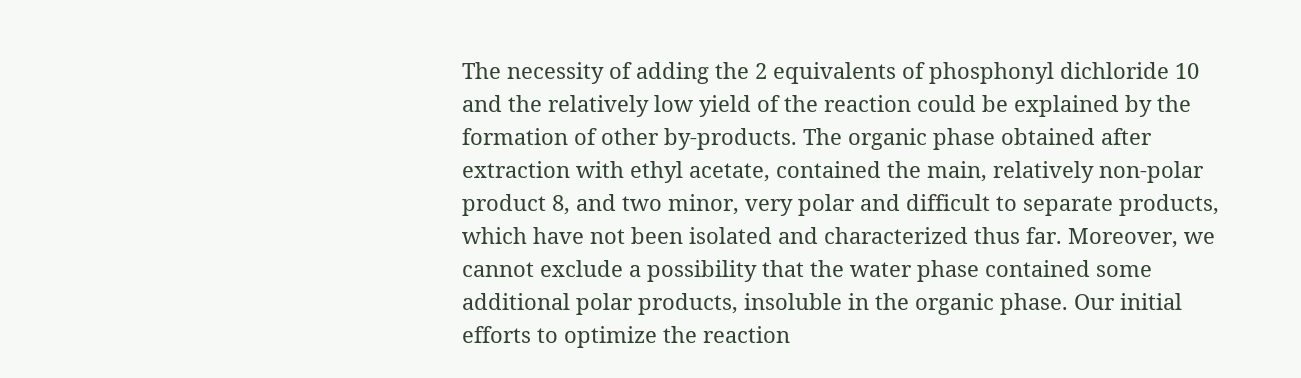The necessity of adding the 2 equivalents of phosphonyl dichloride 10 and the relatively low yield of the reaction could be explained by the formation of other by-products. The organic phase obtained after extraction with ethyl acetate, contained the main, relatively non-polar product 8, and two minor, very polar and difficult to separate products, which have not been isolated and characterized thus far. Moreover, we cannot exclude a possibility that the water phase contained some additional polar products, insoluble in the organic phase. Our initial efforts to optimize the reaction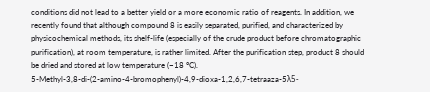conditions did not lead to a better yield or a more economic ratio of reagents. In addition, we recently found that although compound 8 is easily separated, purified, and characterized by physicochemical methods, its shelf-life (especially of the crude product before chromatographic purification), at room temperature, is rather limited. After the purification step, product 8 should be dried and stored at low temperature (−18 °C).
5-Methyl-3,8-di-(2-amino-4-bromophenyl)-4,9-dioxa-1,2,6,7-tetraaza-5λ5-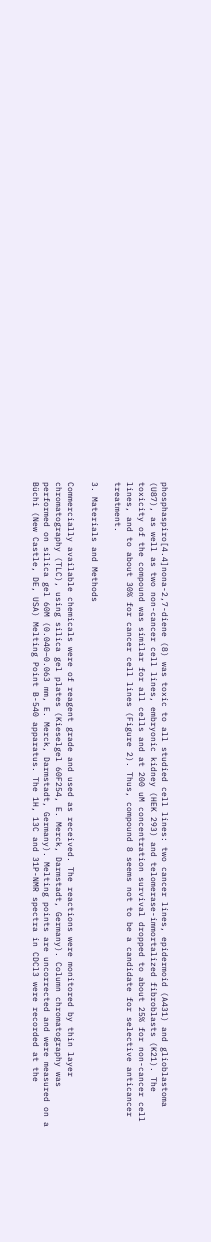phosphaspiro[4.4]nona-2,7-diene (8) was toxic to all studied cell lines: two cancer lines, epidermoid (A431) and glioblastoma (U87), as well as two non-cancer cell lines, embryonic kidney (HEK 293) and telomerase-immortalized fibroblasts (K21). The toxicity of the compound was similar for all cells and at 200 uM concentration survival dropped to about 25% for non-cancer cell lines, and to about 30% for cancer cell lines (Figure 2). Thus, compound 8 seems not to be a candidate for selective anticancer treatment.

3. Materials and Methods

Commercially available chemicals were of reagent grade and used as received. The reactions were monitored by thin layer chromatography (TLC), using silica gel plates (Kieselgel 60F254, E. Merck, Darmstadt, Germany). Column chromatography was performed on silica gel 60M (0.040–0.063 mm, E. Merck, Darmstadt, Germany). Melting points are uncorrected and were measured on a Büchi (New Castle, DE, USA) Melting Point B-540 apparatus. The 1H, 13C and 31P-NMR spectra in CDCl3 were recorded at the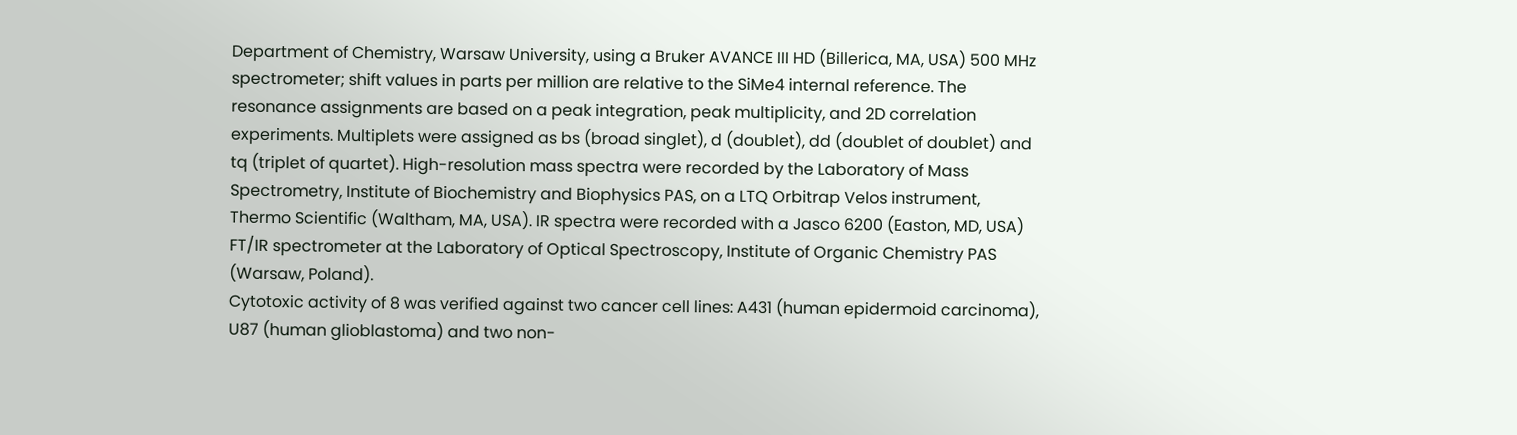Department of Chemistry, Warsaw University, using a Bruker AVANCE III HD (Billerica, MA, USA) 500 MHz spectrometer; shift values in parts per million are relative to the SiMe4 internal reference. The resonance assignments are based on a peak integration, peak multiplicity, and 2D correlation experiments. Multiplets were assigned as bs (broad singlet), d (doublet), dd (doublet of doublet) and tq (triplet of quartet). High-resolution mass spectra were recorded by the Laboratory of Mass Spectrometry, Institute of Biochemistry and Biophysics PAS, on a LTQ Orbitrap Velos instrument, Thermo Scientific (Waltham, MA, USA). IR spectra were recorded with a Jasco 6200 (Easton, MD, USA) FT/IR spectrometer at the Laboratory of Optical Spectroscopy, Institute of Organic Chemistry PAS (Warsaw, Poland).
Cytotoxic activity of 8 was verified against two cancer cell lines: A431 (human epidermoid carcinoma), U87 (human glioblastoma) and two non-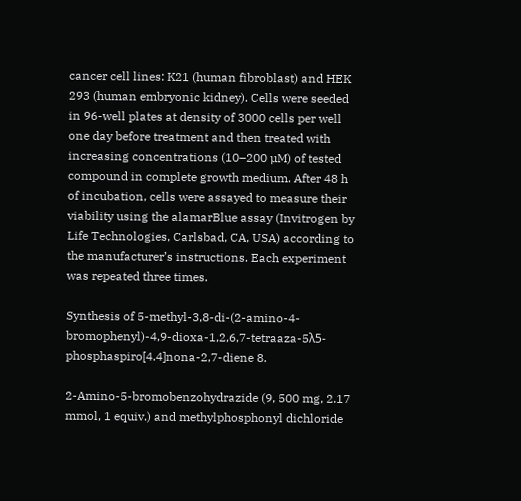cancer cell lines: K21 (human fibroblast) and HEK 293 (human embryonic kidney). Cells were seeded in 96-well plates at density of 3000 cells per well one day before treatment and then treated with increasing concentrations (10–200 µM) of tested compound in complete growth medium. After 48 h of incubation, cells were assayed to measure their viability using the alamarBlue assay (Invitrogen by Life Technologies, Carlsbad, CA, USA) according to the manufacturer’s instructions. Each experiment was repeated three times.

Synthesis of 5-methyl-3,8-di-(2-amino-4-bromophenyl)-4,9-dioxa-1,2,6,7-tetraaza-5λ5-phosphaspiro[4.4]nona-2,7-diene 8.

2-Amino-5-bromobenzohydrazide (9, 500 mg, 2.17 mmol, 1 equiv.) and methylphosphonyl dichloride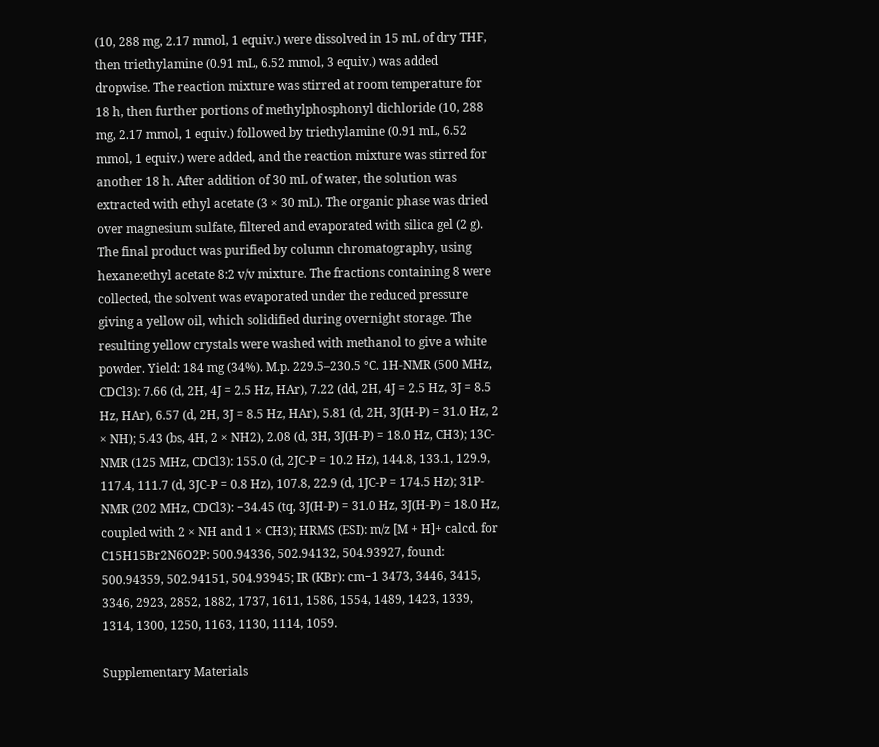(10, 288 mg, 2.17 mmol, 1 equiv.) were dissolved in 15 mL of dry THF, then triethylamine (0.91 mL, 6.52 mmol, 3 equiv.) was added dropwise. The reaction mixture was stirred at room temperature for 18 h, then further portions of methylphosphonyl dichloride (10, 288 mg, 2.17 mmol, 1 equiv.) followed by triethylamine (0.91 mL, 6.52 mmol, 1 equiv.) were added, and the reaction mixture was stirred for another 18 h. After addition of 30 mL of water, the solution was extracted with ethyl acetate (3 × 30 mL). The organic phase was dried over magnesium sulfate, filtered and evaporated with silica gel (2 g). The final product was purified by column chromatography, using hexane:ethyl acetate 8:2 v/v mixture. The fractions containing 8 were collected, the solvent was evaporated under the reduced pressure giving a yellow oil, which solidified during overnight storage. The resulting yellow crystals were washed with methanol to give a white powder. Yield: 184 mg (34%). M.p. 229.5–230.5 °C. 1H-NMR (500 MHz, CDCl3): 7.66 (d, 2H, 4J = 2.5 Hz, HAr), 7.22 (dd, 2H, 4J = 2.5 Hz, 3J = 8.5 Hz, HAr), 6.57 (d, 2H, 3J = 8.5 Hz, HAr), 5.81 (d, 2H, 3J(H-P) = 31.0 Hz, 2 × NH); 5.43 (bs, 4H, 2 × NH2), 2.08 (d, 3H, 3J(H-P) = 18.0 Hz, CH3); 13C-NMR (125 MHz, CDCl3): 155.0 (d, 2JC-P = 10.2 Hz), 144.8, 133.1, 129.9, 117.4, 111.7 (d, 3JC-P = 0.8 Hz), 107.8, 22.9 (d, 1JC-P = 174.5 Hz); 31P-NMR (202 MHz, CDCl3): −34.45 (tq, 3J(H-P) = 31.0 Hz, 3J(H-P) = 18.0 Hz, coupled with 2 × NH and 1 × CH3); HRMS (ESI): m/z [M + H]+ calcd. for C15H15Br2N6O2P: 500.94336, 502.94132, 504.93927, found: 500.94359, 502.94151, 504.93945; IR (KBr): cm−1 3473, 3446, 3415, 3346, 2923, 2852, 1882, 1737, 1611, 1586, 1554, 1489, 1423, 1339, 1314, 1300, 1250, 1163, 1130, 1114, 1059.

Supplementary Materials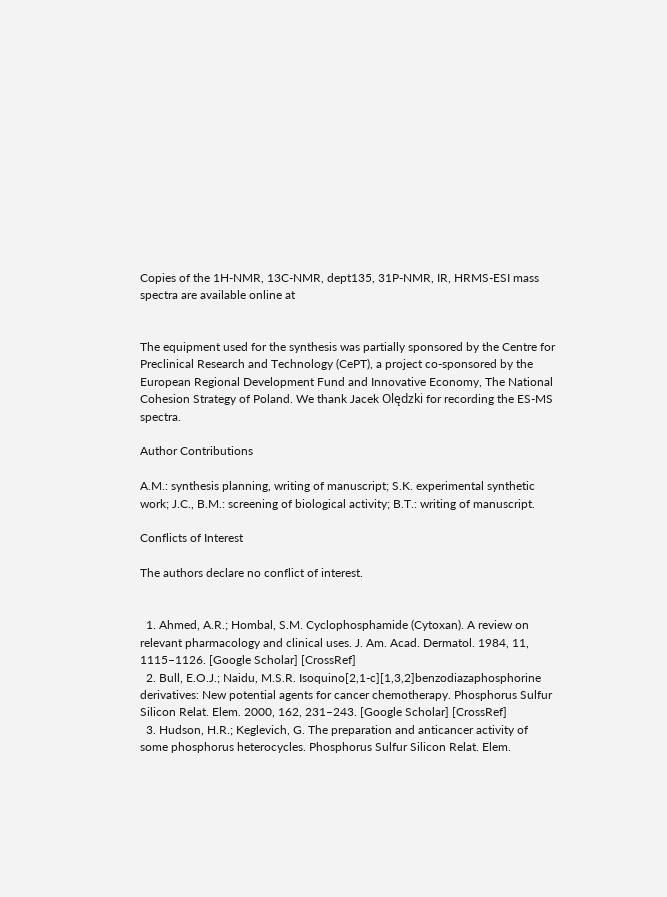Copies of the 1H-NMR, 13C-NMR, dept135, 31P-NMR, IR, HRMS-ESI mass spectra are available online at


The equipment used for the synthesis was partially sponsored by the Centre for Preclinical Research and Technology (CePT), a project co-sponsored by the European Regional Development Fund and Innovative Economy, The National Cohesion Strategy of Poland. We thank Jacek Olędzki for recording the ES-MS spectra.

Author Contributions

A.M.: synthesis planning, writing of manuscript; S.K. experimental synthetic work; J.C., B.M.: screening of biological activity; B.T.: writing of manuscript.

Conflicts of Interest

The authors declare no conflict of interest.


  1. Ahmed, A.R.; Hombal, S.M. Cyclophosphamide (Cytoxan). A review on relevant pharmacology and clinical uses. J. Am. Acad. Dermatol. 1984, 11, 1115–1126. [Google Scholar] [CrossRef]
  2. Bull, E.O.J.; Naidu, M.S.R. Isoquino[2,1-c][1,3,2]benzodiazaphosphorine derivatives: New potential agents for cancer chemotherapy. Phosphorus Sulfur Silicon Relat. Elem. 2000, 162, 231–243. [Google Scholar] [CrossRef]
  3. Hudson, H.R.; Keglevich, G. The preparation and anticancer activity of some phosphorus heterocycles. Phosphorus Sulfur Silicon Relat. Elem.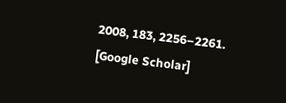2008, 183, 2256–2261. [Google Scholar]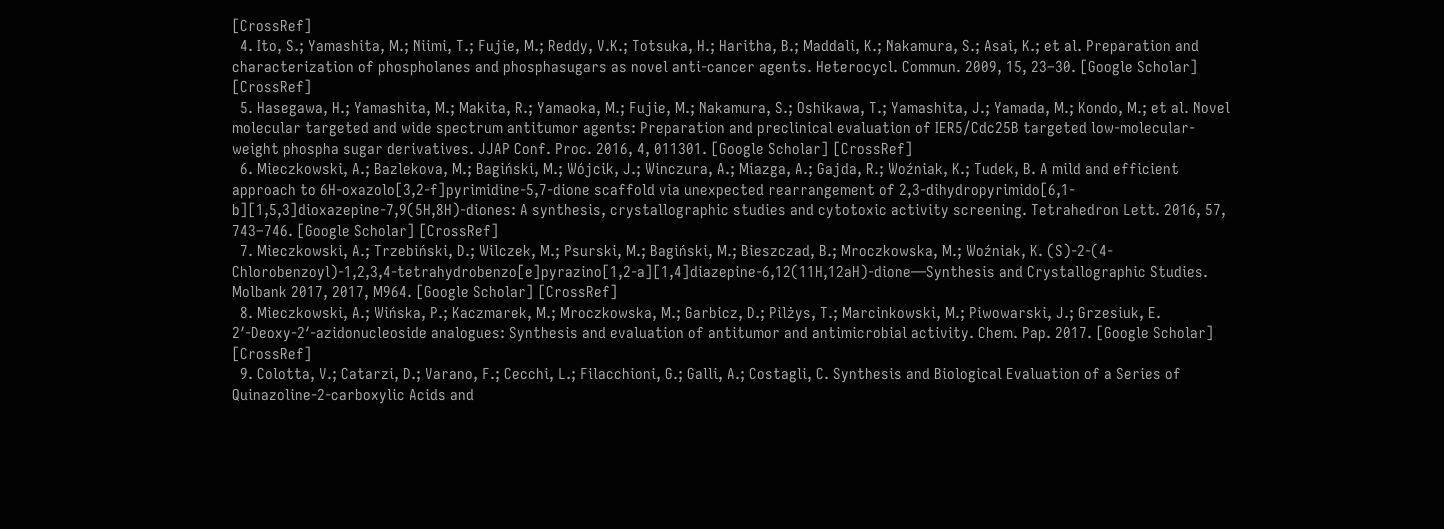[CrossRef]
  4. Ito, S.; Yamashita, M.; Niimi, T.; Fujie, M.; Reddy, V.K.; Totsuka, H.; Haritha, B.; Maddali, K.; Nakamura, S.; Asai, K.; et al. Preparation and characterization of phospholanes and phosphasugars as novel anti-cancer agents. Heterocycl. Commun. 2009, 15, 23–30. [Google Scholar] [CrossRef]
  5. Hasegawa, H.; Yamashita, M.; Makita, R.; Yamaoka, M.; Fujie, M.; Nakamura, S.; Oshikawa, T.; Yamashita, J.; Yamada, M.; Kondo, M.; et al. Novel molecular targeted and wide spectrum antitumor agents: Preparation and preclinical evaluation of IER5/Cdc25B targeted low-molecular-weight phospha sugar derivatives. JJAP Conf. Proc. 2016, 4, 011301. [Google Scholar] [CrossRef]
  6. Mieczkowski, A.; Bazlekova, M.; Bagiński, M.; Wójcik, J.; Winczura, A.; Miazga, A.; Gajda, R.; Woźniak, K.; Tudek, B. A mild and efficient approach to 6H-oxazolo[3,2-f]pyrimidine-5,7-dione scaffold via unexpected rearrangement of 2,3-dihydropyrimido[6,1-b][1,5,3]dioxazepine-7,9(5H,8H)-diones: A synthesis, crystallographic studies and cytotoxic activity screening. Tetrahedron Lett. 2016, 57, 743–746. [Google Scholar] [CrossRef]
  7. Mieczkowski, A.; Trzebiński, D.; Wilczek, M.; Psurski, M.; Bagiński, M.; Bieszczad, B.; Mroczkowska, M.; Woźniak, K. (S)-2-(4-Chlorobenzoyl)-1,2,3,4-tetrahydrobenzo[e]pyrazino[1,2-a][1,4]diazepine-6,12(11H,12aH)-dione—Synthesis and Crystallographic Studies. Molbank 2017, 2017, M964. [Google Scholar] [CrossRef]
  8. Mieczkowski, A.; Wińska, P.; Kaczmarek, M.; Mroczkowska, M.; Garbicz, D.; Pilżys, T.; Marcinkowski, M.; Piwowarski, J.; Grzesiuk, E. 2′-Deoxy-2′-azidonucleoside analogues: Synthesis and evaluation of antitumor and antimicrobial activity. Chem. Pap. 2017. [Google Scholar] [CrossRef]
  9. Colotta, V.; Catarzi, D.; Varano, F.; Cecchi, L.; Filacchioni, G.; Galli, A.; Costagli, C. Synthesis and Biological Evaluation of a Series of Quinazoline-2-carboxylic Acids and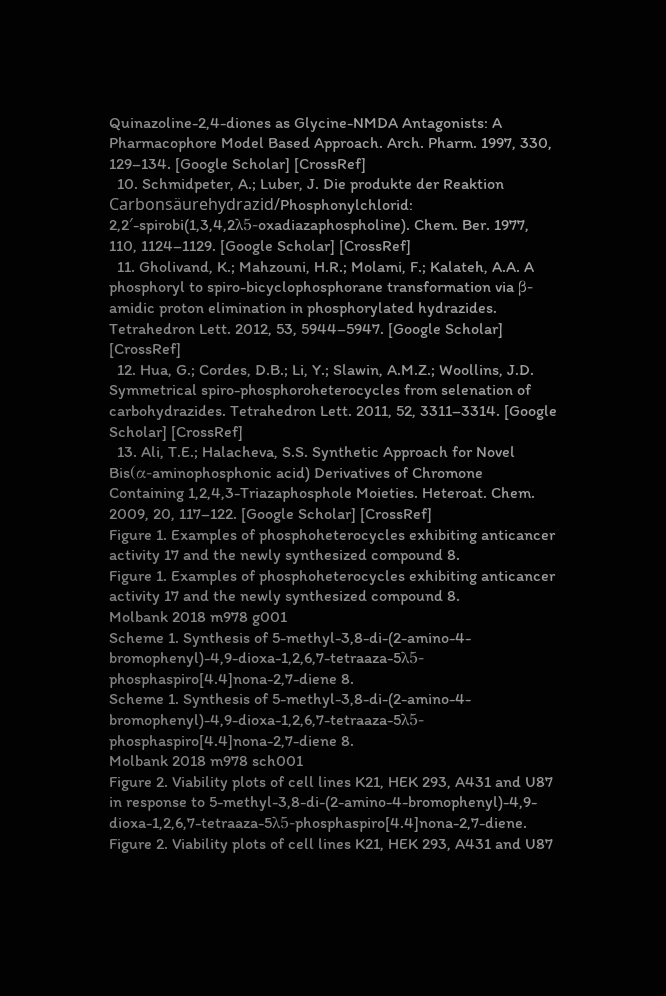Quinazoline-2,4-diones as Glycine-NMDA Antagonists: A Pharmacophore Model Based Approach. Arch. Pharm. 1997, 330, 129–134. [Google Scholar] [CrossRef]
  10. Schmidpeter, A.; Luber, J. Die produkte der Reaktion Carbonsäurehydrazid/Phosphonylchlorid: 2,2′-spirobi(1,3,4,2λ5-oxadiazaphospholine). Chem. Ber. 1977, 110, 1124–1129. [Google Scholar] [CrossRef]
  11. Gholivand, K.; Mahzouni, H.R.; Molami, F.; Kalateh, A.A. A phosphoryl to spiro-bicyclophosphorane transformation via β-amidic proton elimination in phosphorylated hydrazides. Tetrahedron Lett. 2012, 53, 5944–5947. [Google Scholar] [CrossRef]
  12. Hua, G.; Cordes, D.B.; Li, Y.; Slawin, A.M.Z.; Woollins, J.D. Symmetrical spiro-phosphoroheterocycles from selenation of carbohydrazides. Tetrahedron Lett. 2011, 52, 3311–3314. [Google Scholar] [CrossRef]
  13. Ali, T.E.; Halacheva, S.S. Synthetic Approach for Novel Bis(α-aminophosphonic acid) Derivatives of Chromone Containing 1,2,4,3-Triazaphosphole Moieties. Heteroat. Chem. 2009, 20, 117–122. [Google Scholar] [CrossRef]
Figure 1. Examples of phosphoheterocycles exhibiting anticancer activity 17 and the newly synthesized compound 8.
Figure 1. Examples of phosphoheterocycles exhibiting anticancer activity 17 and the newly synthesized compound 8.
Molbank 2018 m978 g001
Scheme 1. Synthesis of 5-methyl-3,8-di-(2-amino-4-bromophenyl)-4,9-dioxa-1,2,6,7-tetraaza-5λ5-phosphaspiro[4.4]nona-2,7-diene 8.
Scheme 1. Synthesis of 5-methyl-3,8-di-(2-amino-4-bromophenyl)-4,9-dioxa-1,2,6,7-tetraaza-5λ5-phosphaspiro[4.4]nona-2,7-diene 8.
Molbank 2018 m978 sch001
Figure 2. Viability plots of cell lines K21, HEK 293, A431 and U87 in response to 5-methyl-3,8-di-(2-amino-4-bromophenyl)-4,9-dioxa-1,2,6,7-tetraaza-5λ5-phosphaspiro[4.4]nona-2,7-diene.
Figure 2. Viability plots of cell lines K21, HEK 293, A431 and U87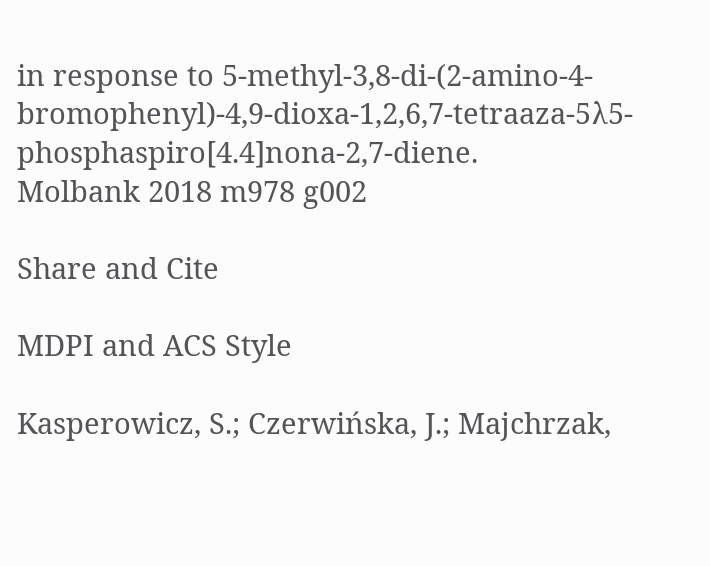in response to 5-methyl-3,8-di-(2-amino-4-bromophenyl)-4,9-dioxa-1,2,6,7-tetraaza-5λ5-phosphaspiro[4.4]nona-2,7-diene.
Molbank 2018 m978 g002

Share and Cite

MDPI and ACS Style

Kasperowicz, S.; Czerwińska, J.; Majchrzak,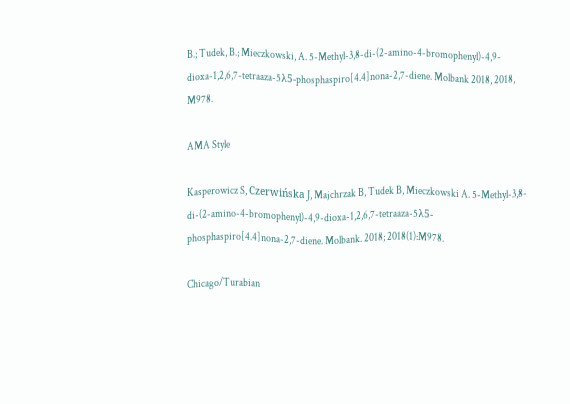B.; Tudek, B.; Mieczkowski, A. 5-Methyl-3,8-di-(2-amino-4-bromophenyl)-4,9-dioxa-1,2,6,7-tetraaza-5λ5-phosphaspiro[4.4]nona-2,7-diene. Molbank 2018, 2018, M978.

AMA Style

Kasperowicz S, Czerwińska J, Majchrzak B, Tudek B, Mieczkowski A. 5-Methyl-3,8-di-(2-amino-4-bromophenyl)-4,9-dioxa-1,2,6,7-tetraaza-5λ5-phosphaspiro[4.4]nona-2,7-diene. Molbank. 2018; 2018(1):M978.

Chicago/Turabian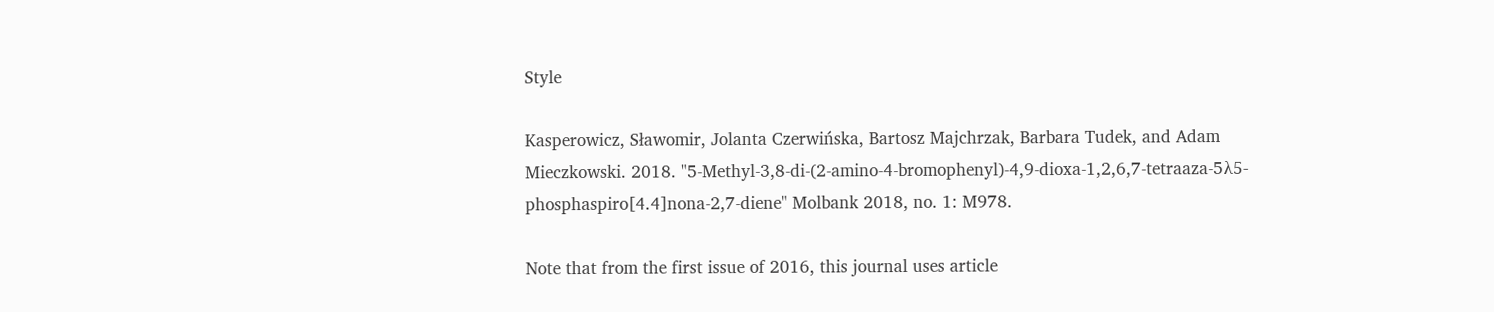Style

Kasperowicz, Sławomir, Jolanta Czerwińska, Bartosz Majchrzak, Barbara Tudek, and Adam Mieczkowski. 2018. "5-Methyl-3,8-di-(2-amino-4-bromophenyl)-4,9-dioxa-1,2,6,7-tetraaza-5λ5-phosphaspiro[4.4]nona-2,7-diene" Molbank 2018, no. 1: M978.

Note that from the first issue of 2016, this journal uses article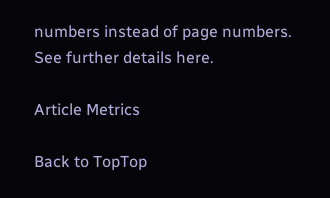numbers instead of page numbers. See further details here.

Article Metrics

Back to TopTop